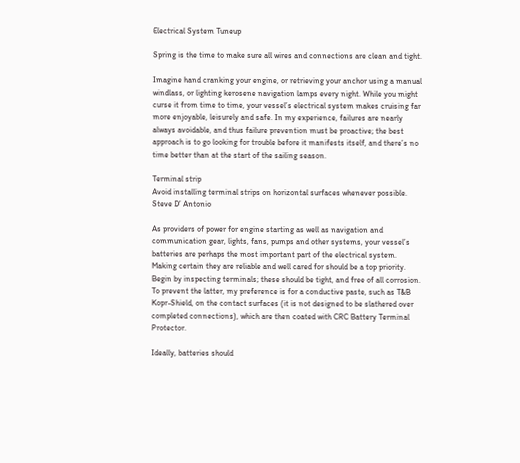Electrical System Tuneup

Spring is the time to make sure all wires and connections are clean and tight.

Imagine hand cranking your engine, or retrieving your anchor using a manual windlass, or lighting kerosene navigation lamps every night. While you might curse it from time to time, your vessel’s electrical system makes cruising far more enjoyable, leisurely and safe. In my experience, failures are nearly always avoidable, and thus failure prevention must be proactive; the best approach is to go looking for trouble before it manifests itself, and there’s no time better than at the start of the sailing season.

Terminal strip
Avoid installing terminal strips on horizontal surfaces whenever possible. Steve D’ Antonio

As providers of power for engine starting as well as navigation and communication gear, lights, fans, pumps and other systems, your vessel’s batteries are perhaps the most important part of the electrical system. Making certain they are reliable and well cared for should be a top priority. Begin by inspecting terminals; these should be tight, and free of all corrosion. To prevent the latter, my preference is for a conductive paste, such as T&B Kopr-Shield, on the contact surfaces (it is not designed to be slathered over completed connections), which are then coated with CRC Battery Terminal Protector.

Ideally, batteries should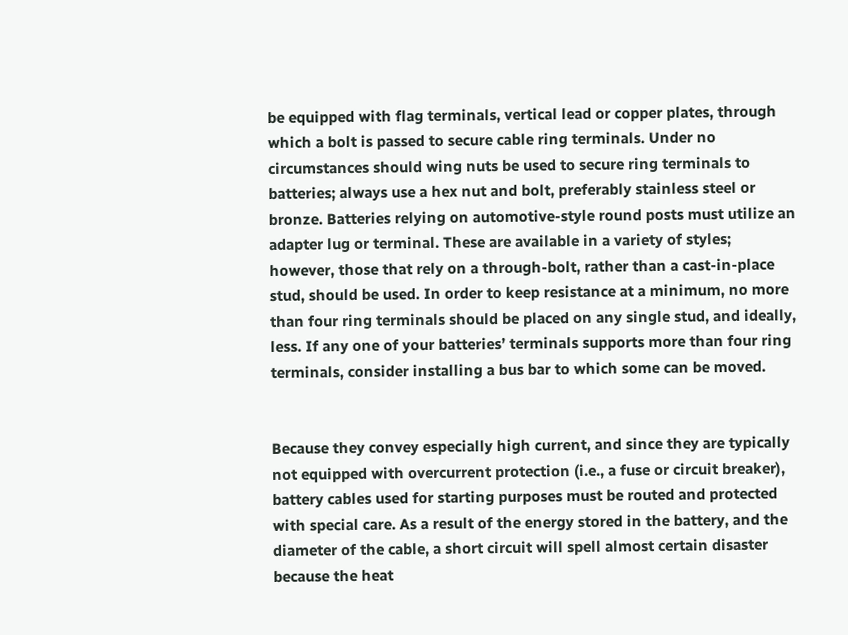be equipped with flag terminals, vertical lead or copper plates, through which a bolt is passed to secure cable ring terminals. Under no circumstances should wing nuts be used to secure ring terminals to batteries; always use a hex nut and bolt, preferably stainless steel or bronze. Batteries relying on automotive-style round posts must utilize an adapter lug or terminal. These are available in a variety of styles; however, those that rely on a through-bolt, rather than a cast-in-place stud, should be used. In order to keep resistance at a minimum, no more than four ring terminals should be placed on any single stud, and ideally, less. If any one of your batteries’ terminals supports more than four ring terminals, consider installing a bus bar to which some can be moved.


Because they convey especially high current, and since they are typically not equipped with overcurrent protection (i.e., a fuse or circuit breaker), battery cables used for starting purposes must be routed and protected with special care. As a result of the energy stored in the battery, and the diameter of the cable, a short circuit will spell almost certain disaster because the heat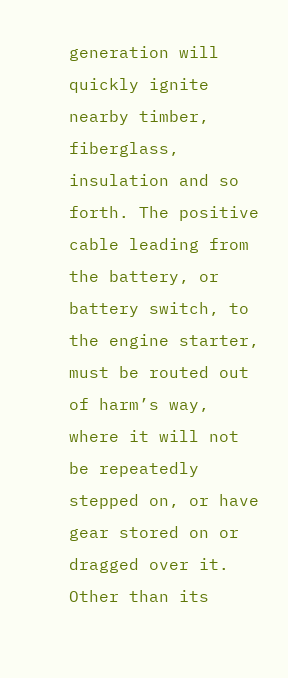generation will quickly ignite nearby timber, fiberglass, insulation and so forth. The positive cable leading from the battery, or battery switch, to the engine starter, must be routed out of harm’s way, where it will not be repeatedly stepped on, or have gear stored on or dragged over it. Other than its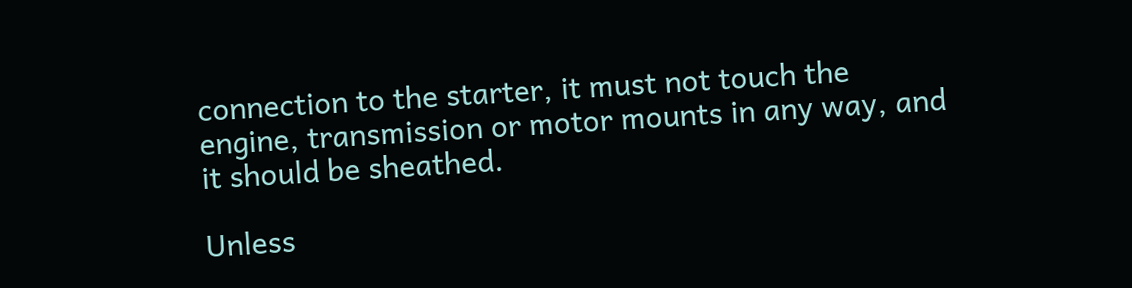connection to the starter, it must not touch the engine, transmission or motor mounts in any way, and it should be sheathed.

Unless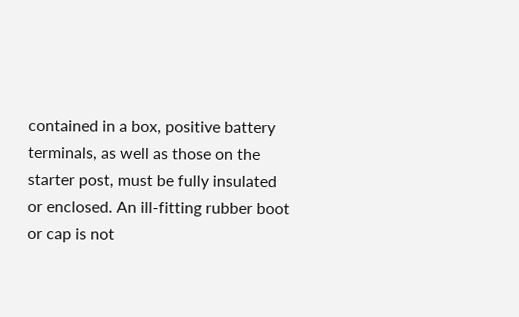contained in a box, positive battery terminals, as well as those on the starter post, must be fully insulated or enclosed. An ill-fitting rubber boot or cap is not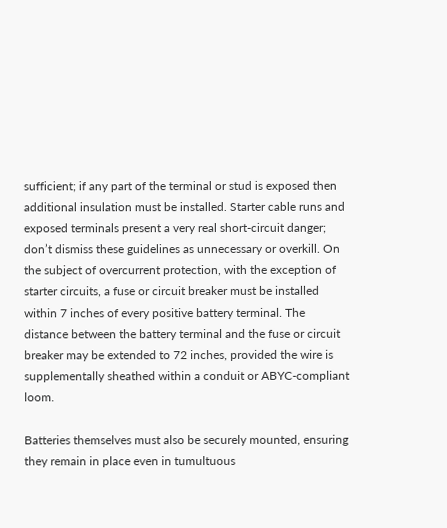sufficient; if any part of the terminal or stud is exposed then additional insulation must be installed. Starter cable runs and exposed terminals present a very real short-circuit danger; don’t dismiss these guidelines as unnecessary or overkill. On the subject of overcurrent protection, with the exception of starter circuits, a fuse or circuit breaker must be installed within 7 inches of every positive battery terminal. The distance between the battery terminal and the fuse or circuit breaker may be extended to 72 inches, provided the wire is supplementally sheathed within a conduit or ABYC-compliant loom.

Batteries themselves must also be securely mounted, ensuring they remain in place even in tumultuous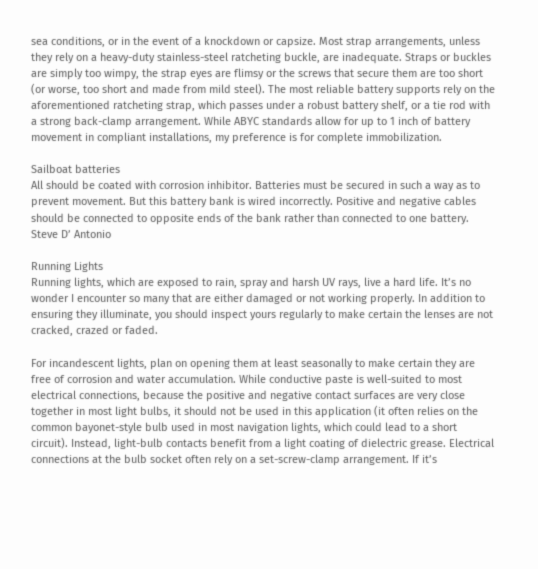sea conditions, or in the event of a knockdown or capsize. Most strap arrangements, unless they rely on a heavy-duty stainless-steel ratcheting buckle, are inadequate. Straps or buckles are simply too wimpy, the strap eyes are flimsy or the screws that secure them are too short (or worse, too short and made from mild steel). The most reliable battery supports rely on the aforementioned ratcheting strap, which passes under a robust battery shelf, or a tie rod with a strong back-clamp arrangement. While ABYC standards allow for up to 1 inch of battery movement in compliant installations, my preference is for complete immobilization.

Sailboat batteries
All should be coated with corrosion inhibitor. Batteries must be secured in such a way as to prevent movement. But this battery bank is wired incorrectly. Positive and negative cables should be connected to opposite ends of the bank rather than connected to one battery. Steve D’ Antonio

Running Lights
Running lights, which are exposed to rain, spray and harsh UV rays, live a hard life. It’s no wonder I encounter so many that are either damaged or not working properly. In addition to ensuring they illuminate, you should inspect yours regularly to make certain the lenses are not cracked, crazed or faded.

For incandescent lights, plan on opening them at least seasonally to make certain they are free of corrosion and water accumulation. While conductive paste is well-suited to most electrical connections, because the positive and negative contact surfaces are very close together in most light bulbs, it should not be used in this application (it often relies on the common bayonet-style bulb used in most navigation lights, which could lead to a short circuit). Instead, light-bulb contacts benefit from a light coating of dielectric grease. Electrical connections at the bulb socket often rely on a set-screw-clamp arrangement. If it’s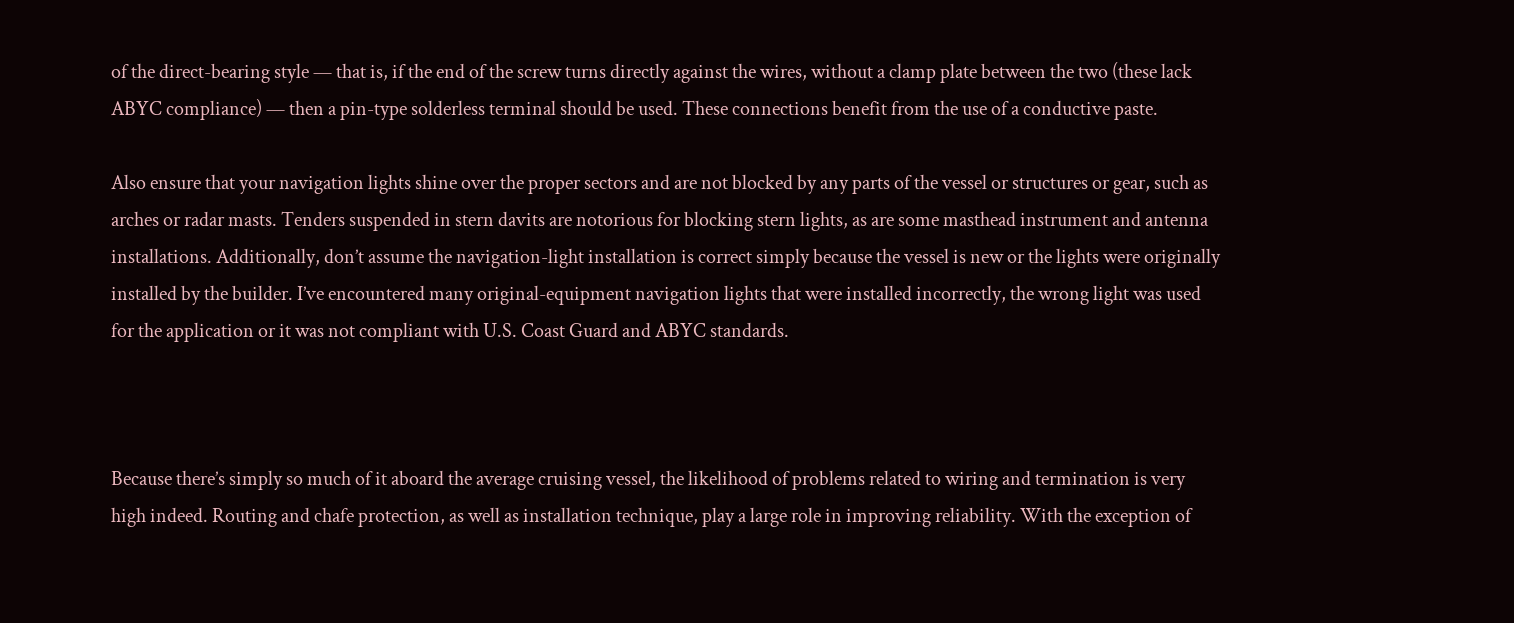of the direct-bearing style — that is, if the end of the screw turns directly against the wires, without a clamp plate between the two (these lack ABYC compliance) — then a pin-type solderless terminal should be used. These connections benefit from the use of a conductive paste.

Also ensure that your navigation lights shine over the proper sectors and are not blocked by any parts of the vessel or structures or gear, such as arches or radar masts. Tenders suspended in stern davits are notorious for blocking stern lights, as are some masthead instrument and antenna installations. Additionally, don’t assume the navigation-light installation is correct simply because the vessel is new or the lights were originally installed by the builder. I’ve encountered many original-equipment navigation lights that were installed incorrectly, the wrong light was used for the application or it was not compliant with U.S. Coast Guard and ABYC standards.



Because there’s simply so much of it aboard the average cruising vessel, the likelihood of problems related to wiring and termination is very high indeed. Routing and chafe protection, as well as installation technique, play a large role in improving reliability. With the exception of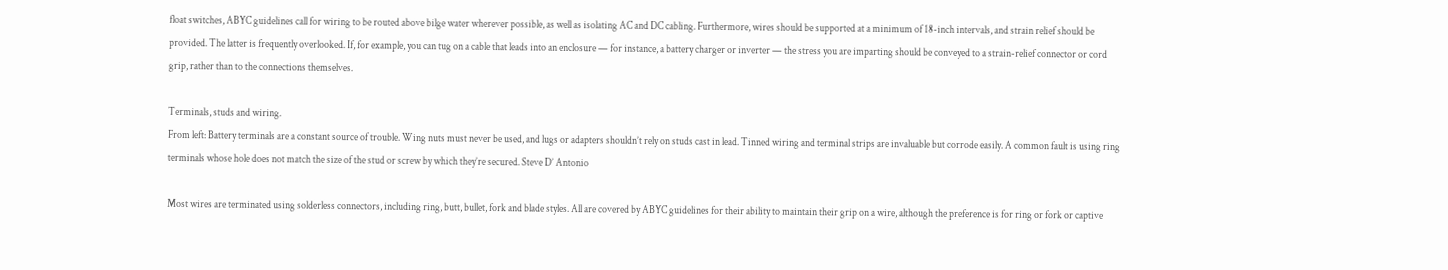float switches, ABYC guidelines call for wiring to be routed above bilge water wherever possible, as well as isolating AC and DC cabling. Furthermore, wires should be supported at a minimum of 18-inch intervals, and strain relief should be provided. The latter is frequently overlooked. If, for example, you can tug on a cable that leads into an enclosure — for instance, a battery charger or inverter — the stress you are imparting should be conveyed to a strain-relief connector or cord grip, rather than to the connections themselves.

Terminals, studs and wiring.
From left: Battery terminals are a constant source of trouble. Wing nuts must never be used, and lugs or adapters shouldn’t rely on studs cast in lead. Tinned wiring and terminal strips are invaluable but corrode easily. A common fault is using ring terminals whose hole does not match the size of the stud or screw by which they’re secured. Steve D’ Antonio

Most wires are terminated using solderless connectors, including ring, butt, bullet, fork and blade styles. All are covered by ABYC guidelines for their ability to maintain their grip on a wire, although the preference is for ring or fork or captive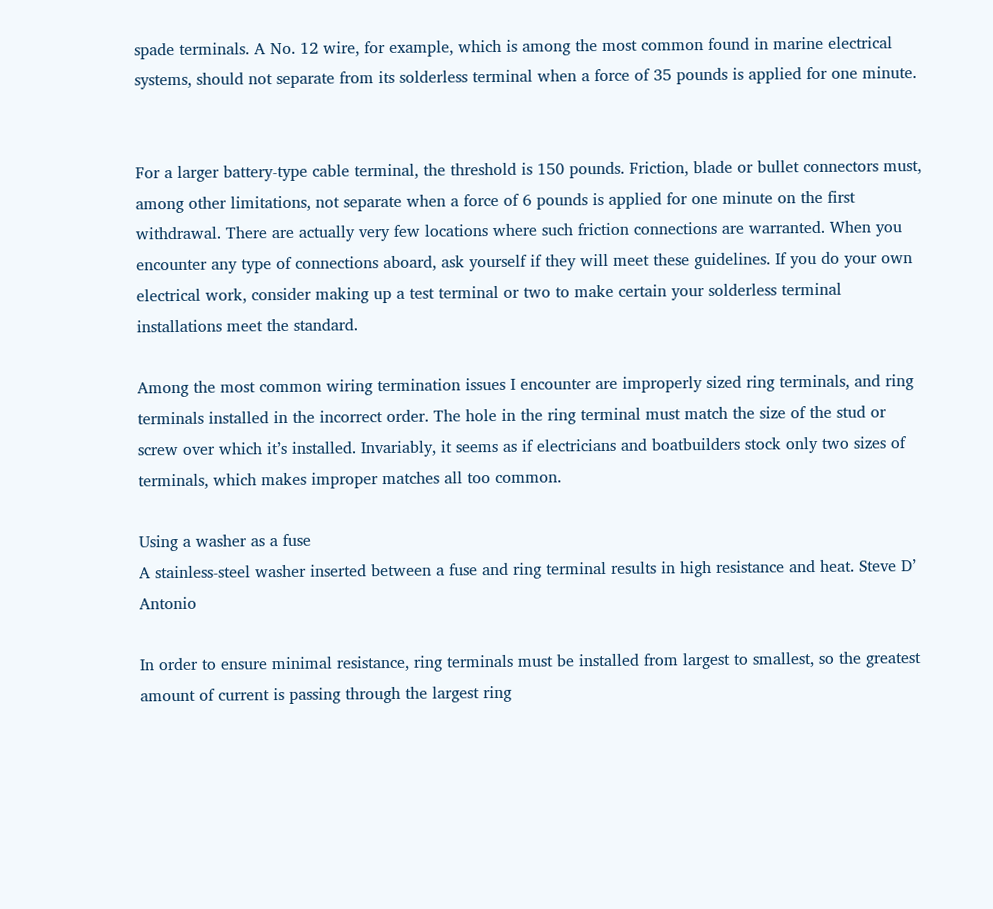spade terminals. A No. 12 wire, for example, which is among the most common found in marine electrical systems, should not separate from its solderless terminal when a force of 35 pounds is applied for one minute.


For a larger battery-type cable terminal, the threshold is 150 pounds. Friction, blade or bullet connectors must, among other limitations, not separate when a force of 6 pounds is applied for one minute on the first withdrawal. There are actually very few locations where such friction connections are warranted. When you encounter any type of connections aboard, ask yourself if they will meet these guidelines. If you do your own electrical work, consider making up a test terminal or two to make certain your solderless terminal installations meet the standard.

Among the most common wiring termination issues I encounter are improperly sized ring terminals, and ring terminals installed in the incorrect order. The hole in the ring terminal must match the size of the stud or screw over which it’s installed. Invariably, it seems as if electricians and boatbuilders stock only two sizes of terminals, which makes improper matches all too common.

Using a washer as a fuse
A stainless-steel washer inserted between a fuse and ring terminal results in high resistance and heat. Steve D’ Antonio

In order to ensure minimal resistance, ring terminals must be installed from largest to smallest, so the greatest amount of current is passing through the largest ring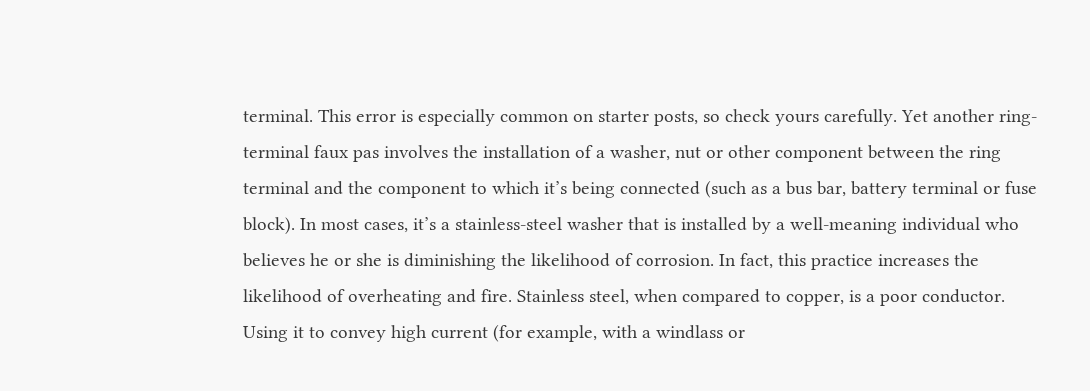terminal. This error is especially common on starter posts, so check yours carefully. Yet another ring-terminal faux pas involves the installation of a washer, nut or other component between the ring terminal and the component to which it’s being connected (such as a bus bar, battery terminal or fuse block). In most cases, it’s a stainless-steel washer that is installed by a well-meaning individual who believes he or she is diminishing the likelihood of corrosion. In fact, this practice increases the likelihood of overheating and fire. Stainless steel, when compared to copper, is a poor conductor. Using it to convey high current (for example, with a windlass or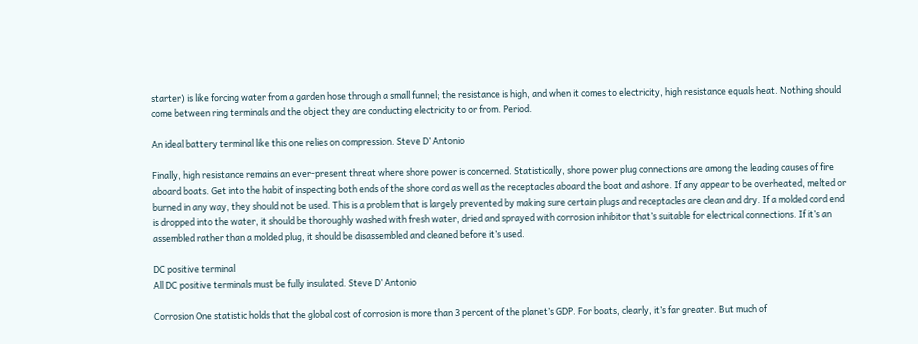starter) is like forcing water from a garden hose through a small funnel; the resistance is high, and when it comes to electricity, high resistance equals heat. Nothing should come between ring terminals and the object they are conducting electricity to or from. Period.

An ideal battery terminal like this one relies on compression. Steve D’ Antonio

Finally, high resistance remains an ever-present threat where shore power is concerned. Statistically, shore power plug connections are among the leading causes of fire aboard boats. Get into the habit of inspecting both ends of the shore cord as well as the receptacles aboard the boat and ashore. If any appear to be overheated, melted or burned in any way, they should not be used. This is a problem that is largely prevented by making sure certain plugs and receptacles are clean and dry. If a molded cord end is dropped into the water, it should be thoroughly washed with fresh water, dried and sprayed with corrosion inhibitor that’s suitable for electrical connections. If it’s an assembled rather than a molded plug, it should be disassembled and cleaned before it’s used.

DC positive terminal
All DC positive terminals must be fully insulated. Steve D’ Antonio

Corrosion One statistic holds that the global cost of corrosion is more than 3 percent of the planet’s GDP. For boats, clearly, it’s far greater. But much of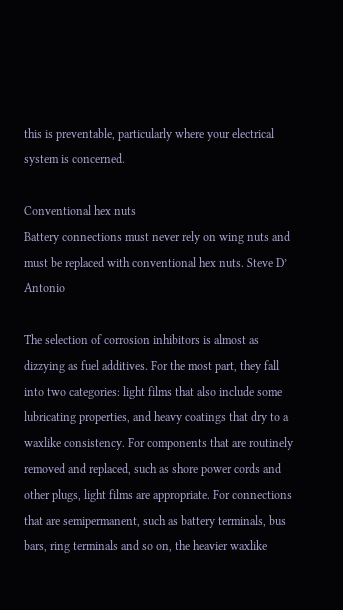this is preventable, particularly where your electrical system is concerned.

Conventional hex nuts
Battery connections must never rely on wing nuts and must be replaced with conventional hex nuts. Steve D’ Antonio

The selection of corrosion inhibitors is almost as dizzying as fuel additives. For the most part, they fall into two categories: light films that also include some lubricating properties, and heavy coatings that dry to a waxlike consistency. For components that are routinely removed and replaced, such as shore power cords and other plugs, light films are appropriate. For connections that are semipermanent, such as battery terminals, bus bars, ring terminals and so on, the heavier waxlike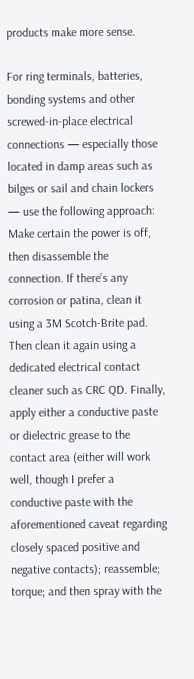products make more sense.

For ring terminals, batteries, bonding systems and other screwed-in-place electrical connections — especially those located in damp areas such as bilges or sail and chain lockers — use the following approach: Make certain the power is off, then disassemble the connection. If there’s any corrosion or patina, clean it using a 3M Scotch-Brite pad. Then clean it again using a dedicated electrical contact cleaner such as CRC QD. Finally, apply either a conductive paste or dielectric grease to the contact area (either will work well, though I prefer a conductive paste with the aforementioned caveat regarding closely spaced positive and negative contacts); reassemble; torque; and then spray with the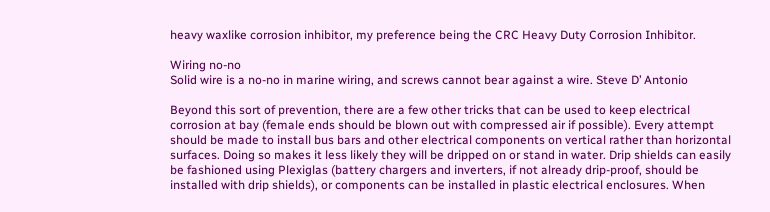heavy waxlike corrosion inhibitor, my preference being the CRC Heavy Duty Corrosion Inhibitor.

Wiring no-no
Solid wire is a no-no in marine wiring, and screws cannot bear against a wire. Steve D’ Antonio

Beyond this sort of prevention, there are a few other tricks that can be used to keep electrical corrosion at bay (female ends should be blown out with compressed air if possible). Every attempt should be made to install bus bars and other electrical components on vertical rather than horizontal surfaces. Doing so makes it less likely they will be dripped on or stand in water. Drip shields can easily be fashioned using Plexiglas (battery chargers and inverters, if not already drip-proof, should be installed with drip shields), or components can be installed in plastic electrical enclosures. When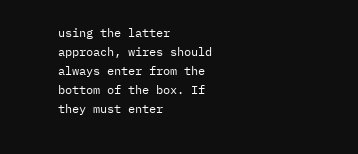using the latter approach, wires should always enter from the bottom of the box. If they must enter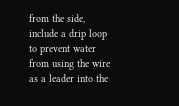from the side, include a drip loop to prevent water from using the wire as a leader into the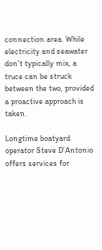connection area. While electricity and seawater don’t typically mix, a truce can be struck between the two, provided a proactive approach is taken.

Longtime boatyard operator Steve D’Antonio offers services for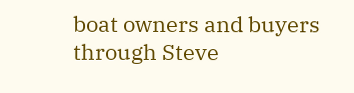boat owners and buyers through Steve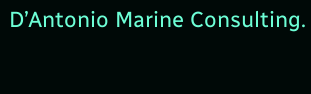D’Antonio Marine Consulting.